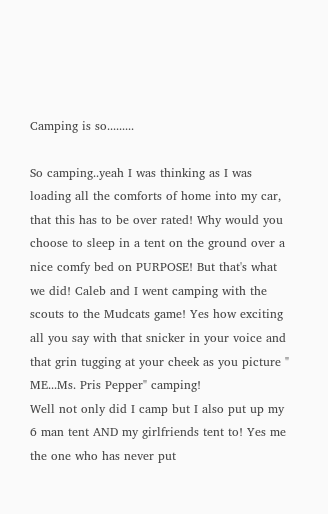Camping is so.........

So camping..yeah I was thinking as I was loading all the comforts of home into my car, that this has to be over rated! Why would you choose to sleep in a tent on the ground over a nice comfy bed on PURPOSE! But that's what we did! Caleb and I went camping with the scouts to the Mudcats game! Yes how exciting all you say with that snicker in your voice and that grin tugging at your cheek as you picture " ME...Ms. Pris Pepper" camping!
Well not only did I camp but I also put up my 6 man tent AND my girlfriends tent to! Yes me the one who has never put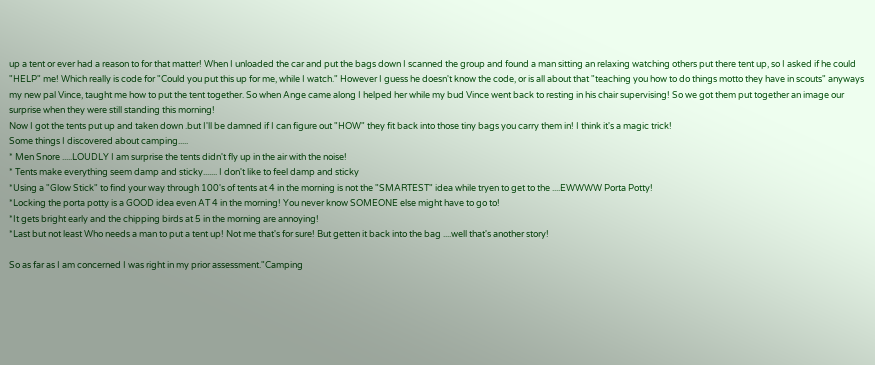up a tent or ever had a reason to for that matter! When I unloaded the car and put the bags down I scanned the group and found a man sitting an relaxing watching others put there tent up, so I asked if he could "HELP" me! Which really is code for "Could you put this up for me, while I watch." However I guess he doesn't know the code, or is all about that "teaching you how to do things motto they have in scouts" anyways my new pal Vince, taught me how to put the tent together. So when Ange came along I helped her while my bud Vince went back to resting in his chair supervising! So we got them put together an image our surprise when they were still standing this morning!
Now I got the tents put up and taken down .but I'll be damned if I can figure out "HOW" they fit back into those tiny bags you carry them in! I think it's a magic trick!
Some things I discovered about camping.....
* Men Snore .....LOUDLY I am surprise the tents didn't fly up in the air with the noise!
* Tents make everything seem damp and sticky....... I don't like to feel damp and sticky
*Using a "Glow Stick" to find your way through 100's of tents at 4 in the morning is not the "SMARTEST" idea while tryen to get to the ....EWWWW Porta Potty!
*Locking the porta potty is a GOOD idea even AT 4 in the morning! You never know SOMEONE else might have to go to!
*It gets bright early and the chipping birds at 5 in the morning are annoying!
*Last but not least Who needs a man to put a tent up! Not me that's for sure! But getten it back into the bag ....well that's another story!

So as far as I am concerned I was right in my prior assessment."Camping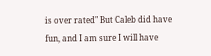is over rated" But Caleb did have fun, and I am sure I will have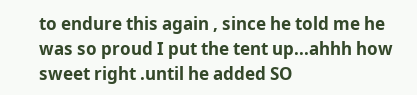to endure this again , since he told me he was so proud I put the tent up...ahhh how sweet right .until he added SO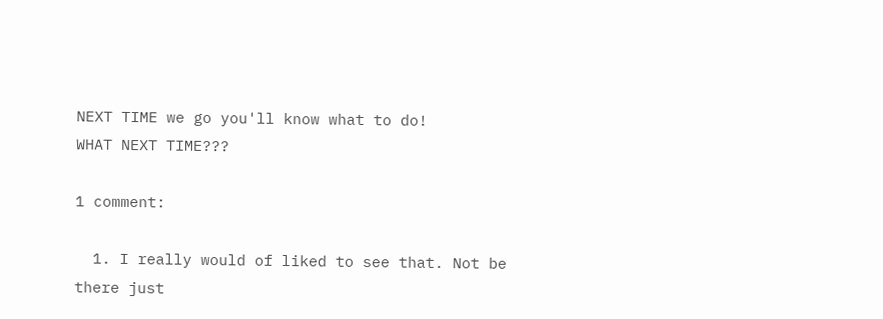NEXT TIME we go you'll know what to do!
WHAT NEXT TIME???

1 comment:

  1. I really would of liked to see that. Not be there just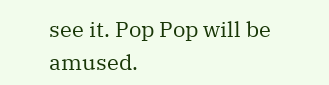see it. Pop Pop will be amused.